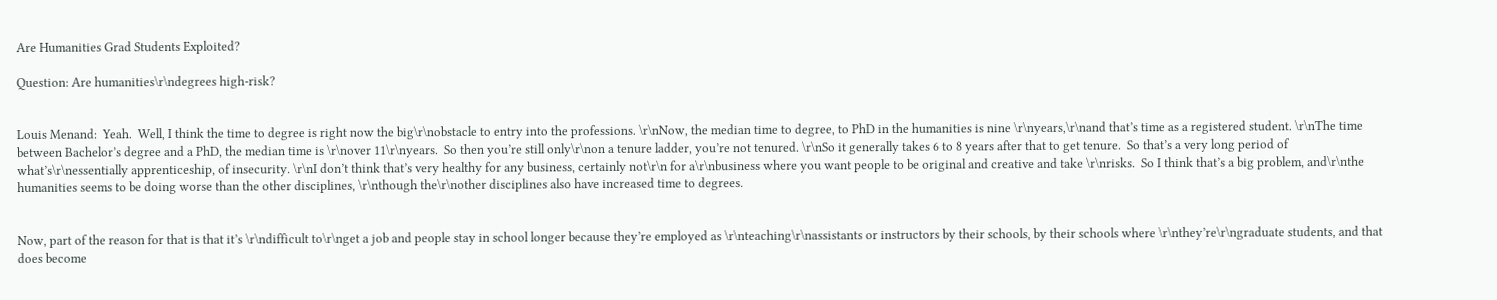Are Humanities Grad Students Exploited?

Question: Are humanities\r\ndegrees high-risk?


Louis Menand:  Yeah.  Well, I think the time to degree is right now the big\r\nobstacle to entry into the professions. \r\nNow, the median time to degree, to PhD in the humanities is nine \r\nyears,\r\nand that’s time as a registered student. \r\nThe time between Bachelor’s degree and a PhD, the median time is \r\nover 11\r\nyears.  So then you’re still only\r\non a tenure ladder, you’re not tenured. \r\nSo it generally takes 6 to 8 years after that to get tenure.  So that’s a very long period of what’s\r\nessentially apprenticeship, of insecurity. \r\nI don’t think that’s very healthy for any business, certainly not\r\n for a\r\nbusiness where you want people to be original and creative and take \r\nrisks.  So I think that’s a big problem, and\r\nthe humanities seems to be doing worse than the other disciplines, \r\nthough the\r\nother disciplines also have increased time to degrees.


Now, part of the reason for that is that it’s \r\ndifficult to\r\nget a job and people stay in school longer because they’re employed as \r\nteaching\r\nassistants or instructors by their schools, by their schools where \r\nthey’re\r\ngraduate students, and that does become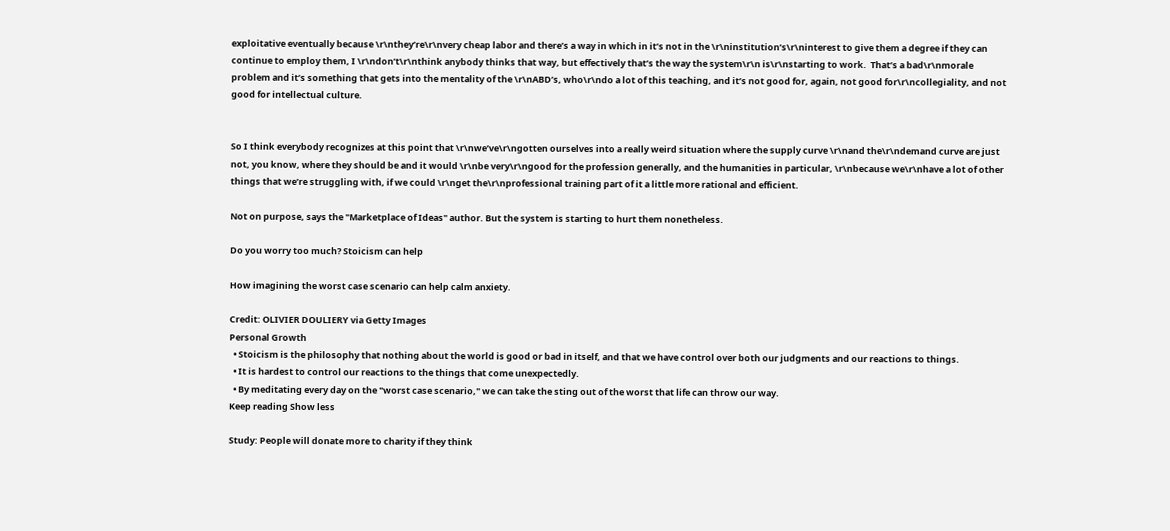exploitative eventually because \r\nthey’re\r\nvery cheap labor and there’s a way in which in it’s not in the \r\ninstitution’s\r\ninterest to give them a degree if they can continue to employ them, I \r\ndon’t\r\nthink anybody thinks that way, but effectively that’s the way the system\r\n is\r\nstarting to work.  That’s a bad\r\nmorale problem and it’s something that gets into the mentality of the \r\nABD’s, who\r\ndo a lot of this teaching, and it’s not good for, again, not good for\r\ncollegiality, and not good for intellectual culture.


So I think everybody recognizes at this point that \r\nwe’ve\r\ngotten ourselves into a really weird situation where the supply curve \r\nand the\r\ndemand curve are just not, you know, where they should be and it would \r\nbe very\r\ngood for the profession generally, and the humanities in particular, \r\nbecause we\r\nhave a lot of other things that we’re struggling with, if we could \r\nget the\r\nprofessional training part of it a little more rational and efficient.

Not on purpose, says the "Marketplace of Ideas" author. But the system is starting to hurt them nonetheless.

Do you worry too much? Stoicism can help

How imagining the worst case scenario can help calm anxiety.

Credit: OLIVIER DOULIERY via Getty Images
Personal Growth
  • Stoicism is the philosophy that nothing about the world is good or bad in itself, and that we have control over both our judgments and our reactions to things.
  • It is hardest to control our reactions to the things that come unexpectedly.
  • By meditating every day on the "worst case scenario," we can take the sting out of the worst that life can throw our way.
Keep reading Show less

Study: People will donate more to charity if they think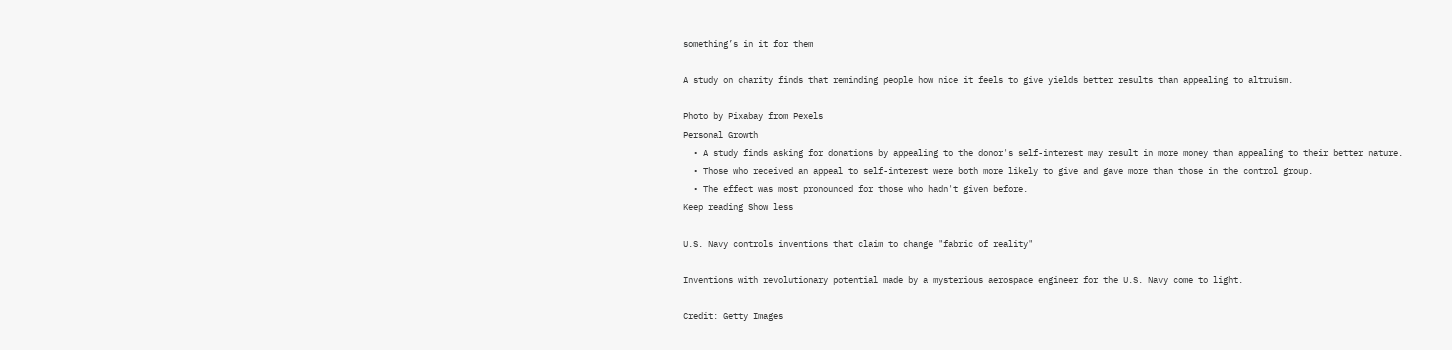something’s in it for them

A study on charity finds that reminding people how nice it feels to give yields better results than appealing to altruism.

Photo by Pixabay from Pexels
Personal Growth
  • A study finds asking for donations by appealing to the donor's self-interest may result in more money than appealing to their better nature.
  • Those who received an appeal to self-interest were both more likely to give and gave more than those in the control group.
  • The effect was most pronounced for those who hadn't given before.
Keep reading Show less

U.S. Navy controls inventions that claim to change "fabric of reality"

Inventions with revolutionary potential made by a mysterious aerospace engineer for the U.S. Navy come to light.

Credit: Getty Images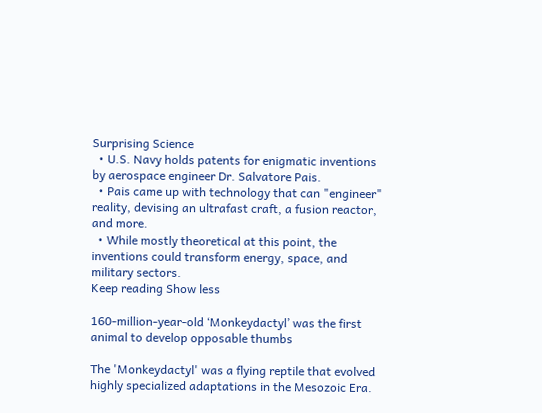Surprising Science
  • U.S. Navy holds patents for enigmatic inventions by aerospace engineer Dr. Salvatore Pais.
  • Pais came up with technology that can "engineer" reality, devising an ultrafast craft, a fusion reactor, and more.
  • While mostly theoretical at this point, the inventions could transform energy, space, and military sectors.
Keep reading Show less

160-million-year-old ‘Monkeydactyl’ was the first animal to develop opposable thumbs

The 'Monkeydactyl' was a flying reptile that evolved highly specialized adaptations in the Mesozoic Era.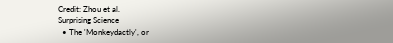Credit: Zhou et al.
Surprising Science
  • The 'Monkeydactly', or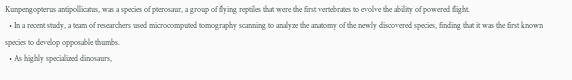Kunpengopterus antipollicatus, was a species of pterosaur, a group of flying reptiles that were the first vertebrates to evolve the ability of powered flight.
  • In a recent study, a team of researchers used microcomputed tomography scanning to analyze the anatomy of the newly discovered species, finding that it was the first known species to develop opposable thumbs.
  • As highly specialized dinosaurs,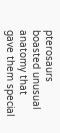pterosaurs boasted unusual anatomy that gave them special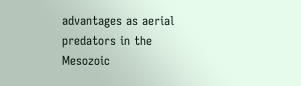advantages as aerial predators in the Mesozoic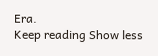Era.
Keep reading Show less